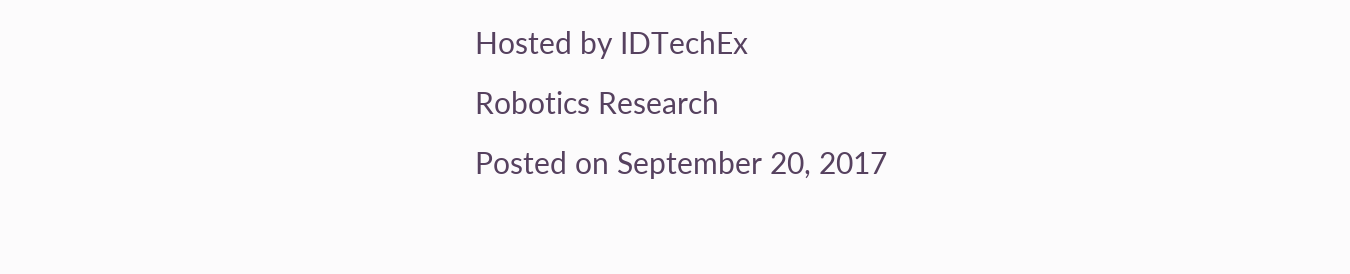Hosted by IDTechEx
Robotics Research
Posted on September 20, 2017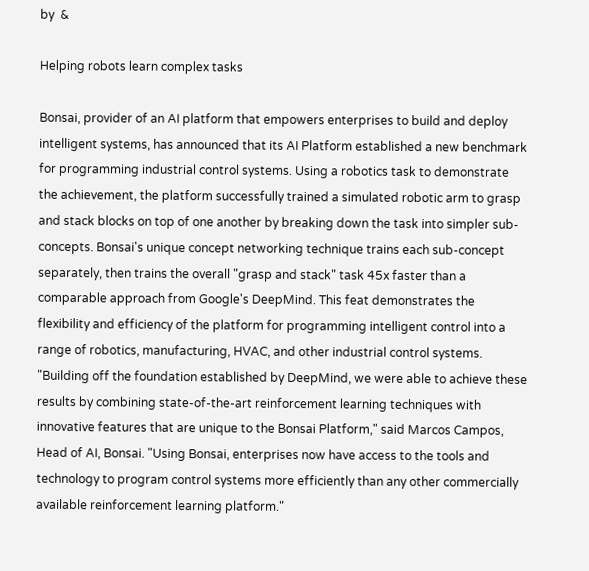by  &

Helping robots learn complex tasks

Bonsai, provider of an AI platform that empowers enterprises to build and deploy intelligent systems, has announced that its AI Platform established a new benchmark for programming industrial control systems. Using a robotics task to demonstrate the achievement, the platform successfully trained a simulated robotic arm to grasp and stack blocks on top of one another by breaking down the task into simpler sub-concepts. Bonsai's unique concept networking technique trains each sub-concept separately, then trains the overall "grasp and stack" task 45x faster than a comparable approach from Google's DeepMind. This feat demonstrates the flexibility and efficiency of the platform for programming intelligent control into a range of robotics, manufacturing, HVAC, and other industrial control systems.
"Building off the foundation established by DeepMind, we were able to achieve these results by combining state-of-the-art reinforcement learning techniques with innovative features that are unique to the Bonsai Platform," said Marcos Campos, Head of AI, Bonsai. "Using Bonsai, enterprises now have access to the tools and technology to program control systems more efficiently than any other commercially available reinforcement learning platform."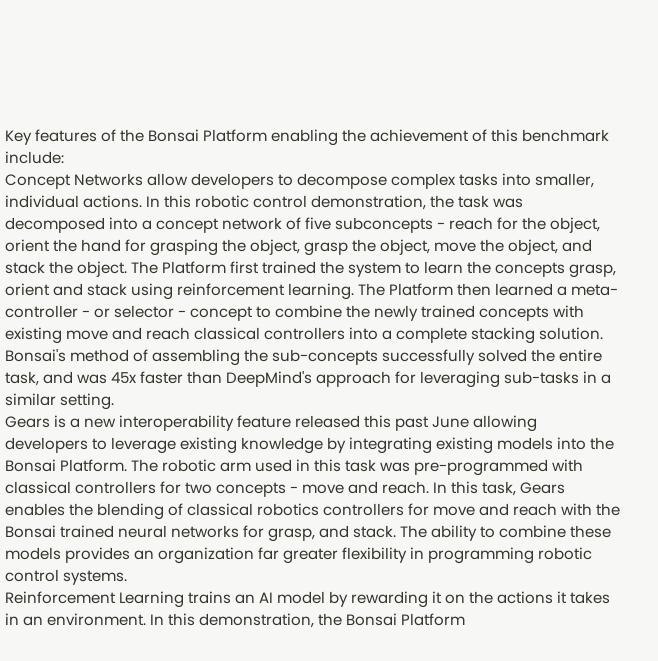Key features of the Bonsai Platform enabling the achievement of this benchmark include:
Concept Networks allow developers to decompose complex tasks into smaller, individual actions. In this robotic control demonstration, the task was decomposed into a concept network of five subconcepts - reach for the object, orient the hand for grasping the object, grasp the object, move the object, and stack the object. The Platform first trained the system to learn the concepts grasp, orient and stack using reinforcement learning. The Platform then learned a meta-controller - or selector - concept to combine the newly trained concepts with existing move and reach classical controllers into a complete stacking solution. Bonsai's method of assembling the sub-concepts successfully solved the entire task, and was 45x faster than DeepMind's approach for leveraging sub-tasks in a similar setting.
Gears is a new interoperability feature released this past June allowing developers to leverage existing knowledge by integrating existing models into the Bonsai Platform. The robotic arm used in this task was pre-programmed with classical controllers for two concepts - move and reach. In this task, Gears enables the blending of classical robotics controllers for move and reach with the Bonsai trained neural networks for grasp, and stack. The ability to combine these models provides an organization far greater flexibility in programming robotic control systems.
Reinforcement Learning trains an AI model by rewarding it on the actions it takes in an environment. In this demonstration, the Bonsai Platform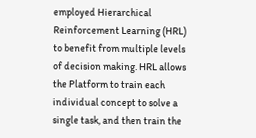employed Hierarchical Reinforcement Learning (HRL) to benefit from multiple levels of decision making. HRL allows the Platform to train each individual concept to solve a single task, and then train the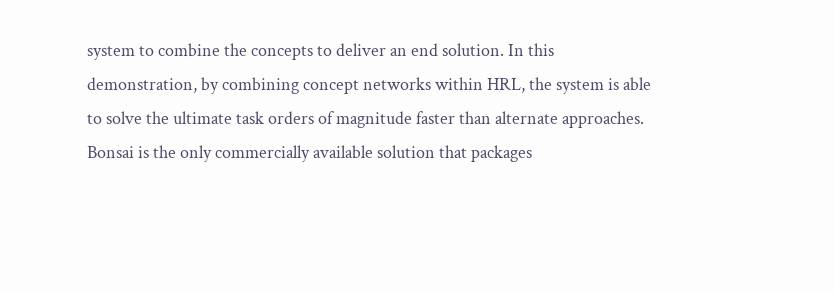system to combine the concepts to deliver an end solution. In this demonstration, by combining concept networks within HRL, the system is able to solve the ultimate task orders of magnitude faster than alternate approaches.
Bonsai is the only commercially available solution that packages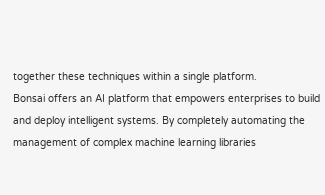together these techniques within a single platform.
Bonsai offers an AI platform that empowers enterprises to build and deploy intelligent systems. By completely automating the management of complex machine learning libraries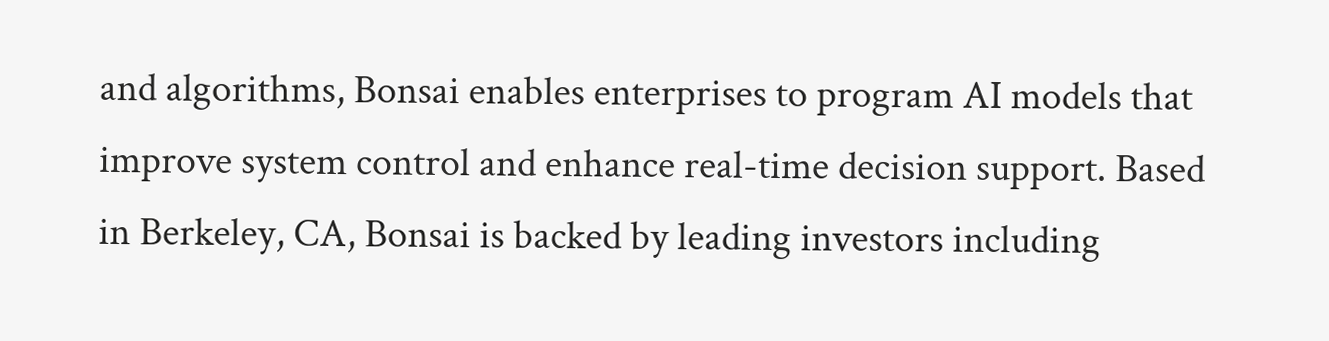and algorithms, Bonsai enables enterprises to program AI models that improve system control and enhance real-time decision support. Based in Berkeley, CA, Bonsai is backed by leading investors including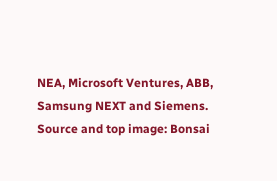NEA, Microsoft Ventures, ABB, Samsung NEXT and Siemens.
Source and top image: Bonsai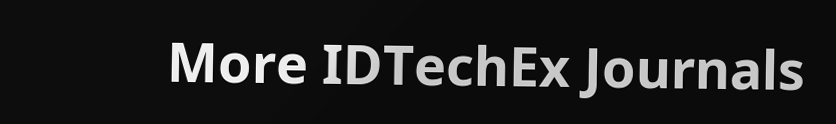More IDTechEx Journals